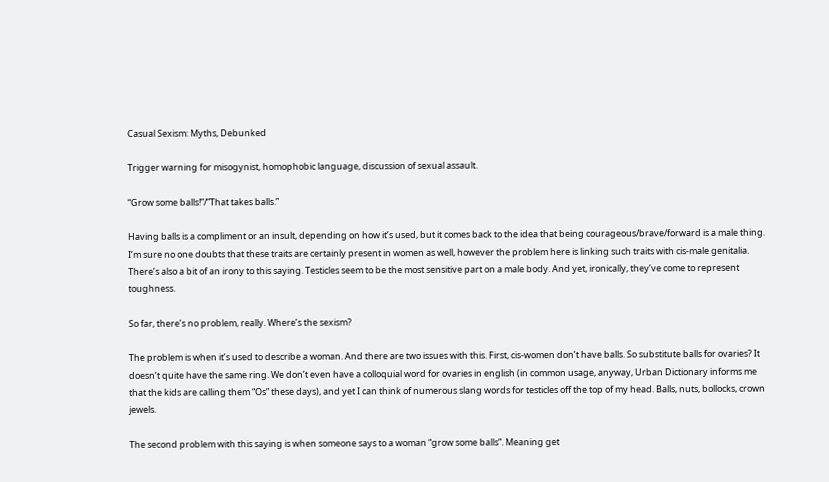Casual Sexism: Myths, Debunked

Trigger warning for misogynist, homophobic language, discussion of sexual assault.

“Grow some balls!”/”That takes balls.”

Having balls is a compliment or an insult, depending on how it’s used, but it comes back to the idea that being courageous/brave/forward is a male thing. I’m sure no one doubts that these traits are certainly present in women as well, however the problem here is linking such traits with cis-male genitalia. There’s also a bit of an irony to this saying. Testicles seem to be the most sensitive part on a male body. And yet, ironically, they’ve come to represent toughness.

So far, there’s no problem, really. Where’s the sexism?

The problem is when it’s used to describe a woman. And there are two issues with this. First, cis-women don’t have balls. So substitute balls for ovaries? It doesn’t quite have the same ring. We don’t even have a colloquial word for ovaries in english (in common usage, anyway, Urban Dictionary informs me that the kids are calling them “Os” these days), and yet I can think of numerous slang words for testicles off the top of my head. Balls, nuts, bollocks, crown jewels.

The second problem with this saying is when someone says to a woman “grow some balls”. Meaning get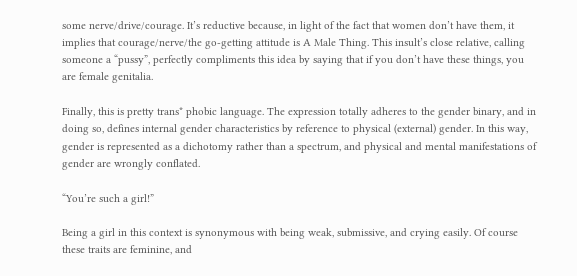some nerve/drive/courage. It’s reductive because, in light of the fact that women don’t have them, it implies that courage/nerve/the go-getting attitude is A Male Thing. This insult’s close relative, calling someone a “pussy”, perfectly compliments this idea by saying that if you don’t have these things, you are female genitalia.

Finally, this is pretty trans* phobic language. The expression totally adheres to the gender binary, and in doing so, defines internal gender characteristics by reference to physical (external) gender. In this way, gender is represented as a dichotomy rather than a spectrum, and physical and mental manifestations of gender are wrongly conflated.

“You’re such a girl!”

Being a girl in this context is synonymous with being weak, submissive, and crying easily. Of course these traits are feminine, and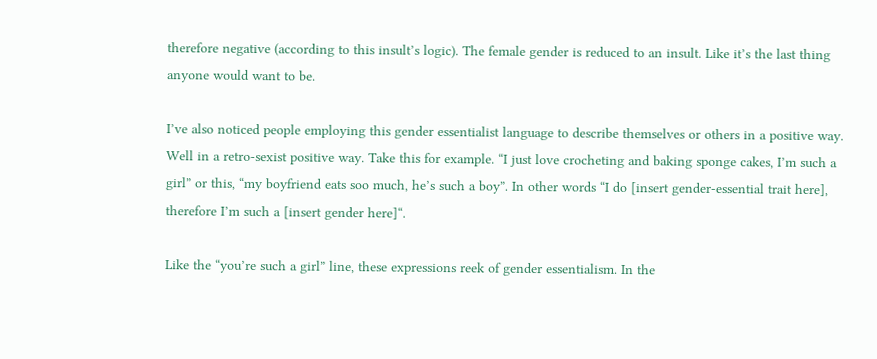therefore negative (according to this insult’s logic). The female gender is reduced to an insult. Like it’s the last thing anyone would want to be.

I’ve also noticed people employing this gender essentialist language to describe themselves or others in a positive way. Well in a retro-sexist positive way. Take this for example. “I just love crocheting and baking sponge cakes, I’m such a girl” or this, “my boyfriend eats soo much, he’s such a boy”. In other words “I do [insert gender-essential trait here], therefore I’m such a [insert gender here]“.

Like the “you’re such a girl” line, these expressions reek of gender essentialism. In the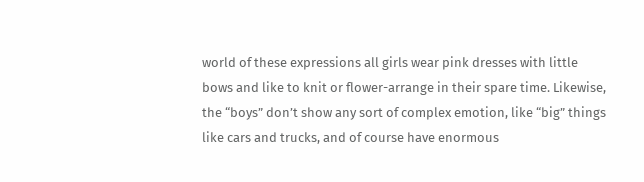world of these expressions all girls wear pink dresses with little bows and like to knit or flower-arrange in their spare time. Likewise, the “boys” don’t show any sort of complex emotion, like “big” things like cars and trucks, and of course have enormous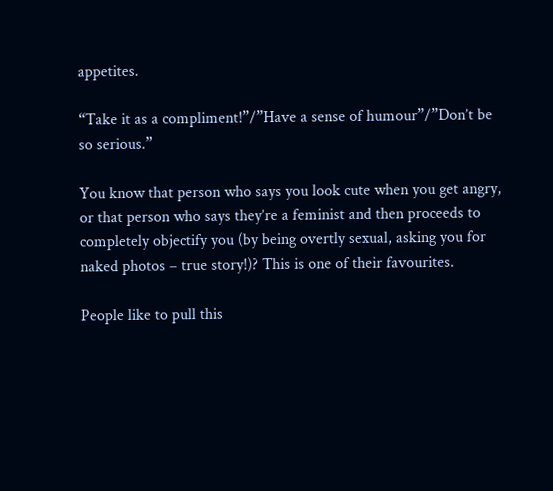appetites.

“Take it as a compliment!”/”Have a sense of humour”/”Don’t be so serious.”

You know that person who says you look cute when you get angry, or that person who says they’re a feminist and then proceeds to completely objectify you (by being overtly sexual, asking you for naked photos – true story!)? This is one of their favourites.

People like to pull this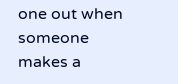one out when someone makes a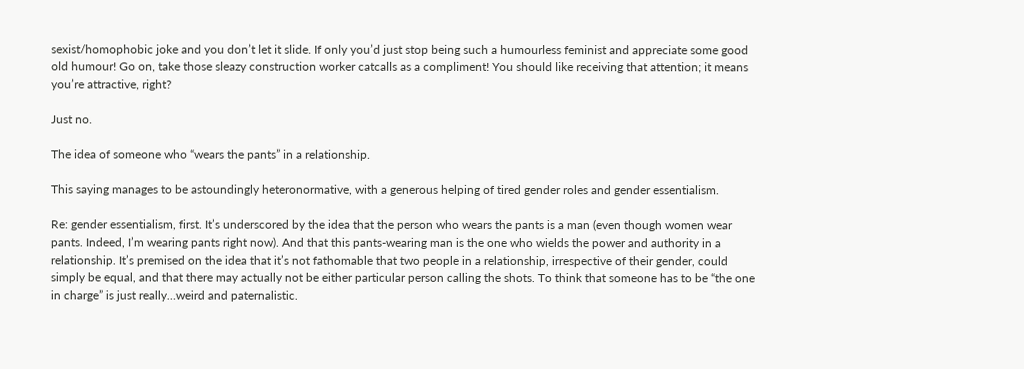sexist/homophobic joke and you don’t let it slide. If only you’d just stop being such a humourless feminist and appreciate some good old humour! Go on, take those sleazy construction worker catcalls as a compliment! You should like receiving that attention; it means you’re attractive, right?

Just no.

The idea of someone who “wears the pants” in a relationship.

This saying manages to be astoundingly heteronormative, with a generous helping of tired gender roles and gender essentialism.

Re: gender essentialism, first. It’s underscored by the idea that the person who wears the pants is a man (even though women wear pants. Indeed, I’m wearing pants right now). And that this pants-wearing man is the one who wields the power and authority in a relationship. It’s premised on the idea that it’s not fathomable that two people in a relationship, irrespective of their gender, could simply be equal, and that there may actually not be either particular person calling the shots. To think that someone has to be “the one in charge” is just really…weird and paternalistic.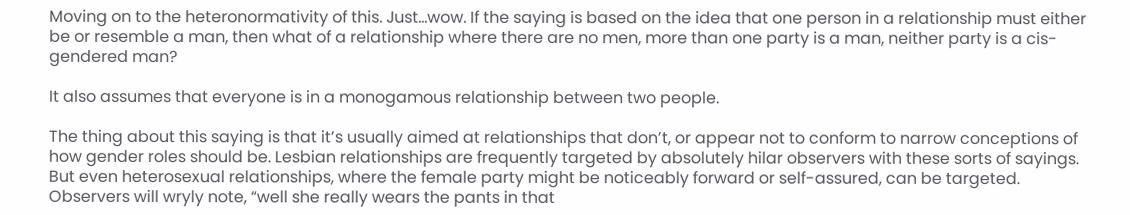Moving on to the heteronormativity of this. Just…wow. If the saying is based on the idea that one person in a relationship must either be or resemble a man, then what of a relationship where there are no men, more than one party is a man, neither party is a cis-gendered man?

It also assumes that everyone is in a monogamous relationship between two people.

The thing about this saying is that it’s usually aimed at relationships that don’t, or appear not to conform to narrow conceptions of how gender roles should be. Lesbian relationships are frequently targeted by absolutely hilar observers with these sorts of sayings. But even heterosexual relationships, where the female party might be noticeably forward or self-assured, can be targeted. Observers will wryly note, “well she really wears the pants in that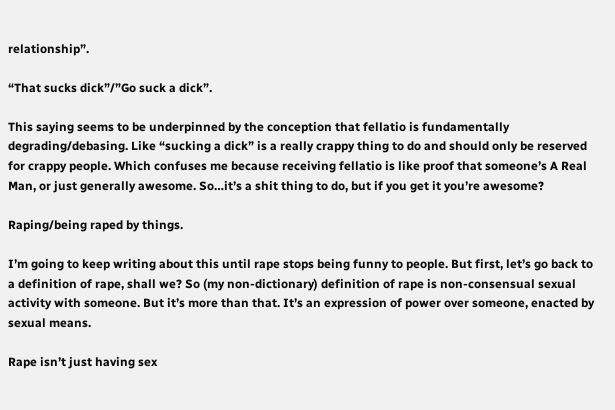relationship”.

“That sucks dick”/”Go suck a dick”.

This saying seems to be underpinned by the conception that fellatio is fundamentally degrading/debasing. Like “sucking a dick” is a really crappy thing to do and should only be reserved for crappy people. Which confuses me because receiving fellatio is like proof that someone’s A Real Man, or just generally awesome. So…it’s a shit thing to do, but if you get it you’re awesome?

Raping/being raped by things.

I’m going to keep writing about this until rape stops being funny to people. But first, let’s go back to a definition of rape, shall we? So (my non-dictionary) definition of rape is non-consensual sexual activity with someone. But it’s more than that. It’s an expression of power over someone, enacted by sexual means.

Rape isn’t just having sex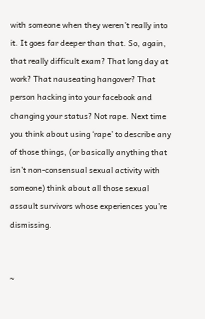with someone when they weren’t really into it. It goes far deeper than that. So, again, that really difficult exam? That long day at work? That nauseating hangover? That person hacking into your facebook and changing your status? Not rape. Next time you think about using ‘rape’ to describe any of those things, (or basically anything that isn’t non-consensual sexual activity with someone) think about all those sexual assault survivors whose experiences you’re dismissing.


~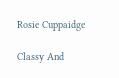Rosie Cuppaidge

Classy And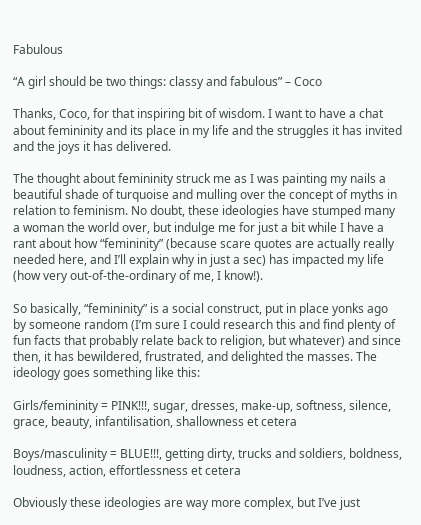Fabulous

“A girl should be two things: classy and fabulous” – Coco

Thanks, Coco, for that inspiring bit of wisdom. I want to have a chat about femininity and its place in my life and the struggles it has invited and the joys it has delivered.

The thought about femininity struck me as I was painting my nails a beautiful shade of turquoise and mulling over the concept of myths in relation to feminism. No doubt, these ideologies have stumped many a woman the world over, but indulge me for just a bit while I have a rant about how “femininity” (because scare quotes are actually really needed here, and I’ll explain why in just a sec) has impacted my life (how very out-of-the-ordinary of me, I know!).

So basically, “femininity” is a social construct, put in place yonks ago by someone random (I’m sure I could research this and find plenty of fun facts that probably relate back to religion, but whatever) and since then, it has bewildered, frustrated, and delighted the masses. The ideology goes something like this:

Girls/femininity = PINK!!!, sugar, dresses, make-up, softness, silence, grace, beauty, infantilisation, shallowness et cetera

Boys/masculinity = BLUE!!!, getting dirty, trucks and soldiers, boldness, loudness, action, effortlessness et cetera

Obviously these ideologies are way more complex, but I’ve just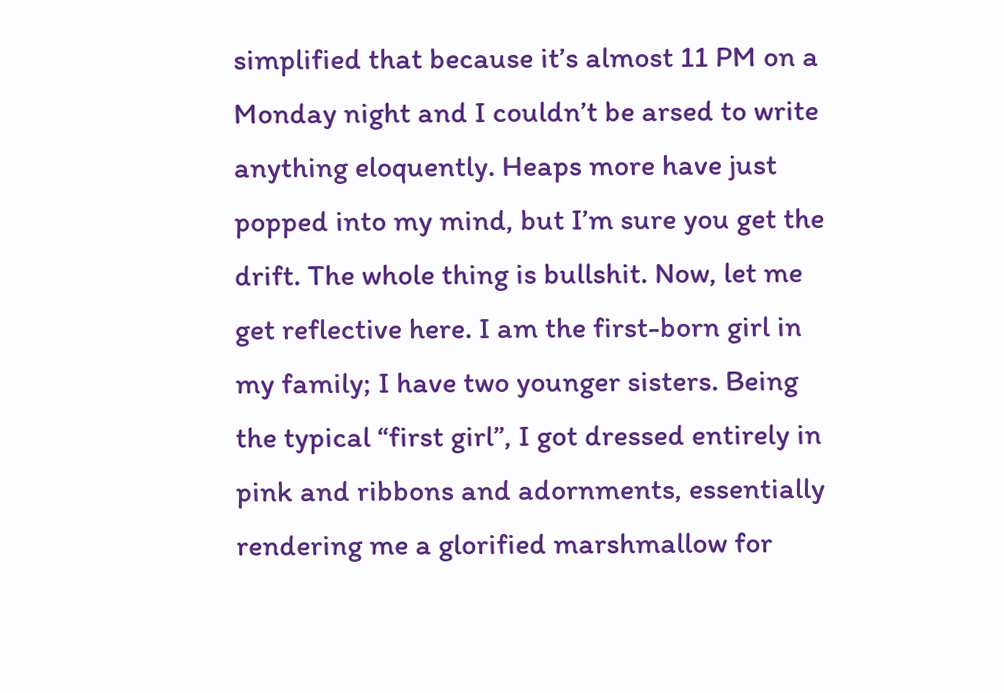simplified that because it’s almost 11 PM on a Monday night and I couldn’t be arsed to write anything eloquently. Heaps more have just popped into my mind, but I’m sure you get the drift. The whole thing is bullshit. Now, let me get reflective here. I am the first-born girl in my family; I have two younger sisters. Being the typical “first girl”, I got dressed entirely in pink and ribbons and adornments, essentially rendering me a glorified marshmallow for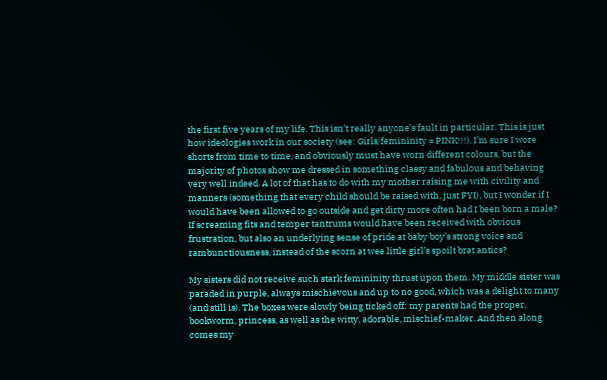the first five years of my life. This isn’t really anyone’s fault in particular. This is just how ideologies work in our society (see: Girls/femininity = PINK!!!). I’m sure I wore shorts from time to time, and obviously must have worn different colours, but the majority of photos show me dressed in something classy and fabulous and behaving very well indeed. A lot of that has to do with my mother raising me with civility and manners (something that every child should be raised with, just FYI), but I wonder if I would have been allowed to go outside and get dirty more often had I been born a male? If screaming fits and temper tantrums would have been received with obvious frustration, but also an underlying sense of pride at baby boy’s strong voice and rambunctiousness, instead of the scorn at wee little girl’s spoilt brat antics?

My sisters did not receive such stark femininity thrust upon them. My middle sister was paraded in purple, always mischievous and up to no good, which was a delight to many (and still is). The boxes were slowly being ticked off: my parents had the proper, bookworm, princess, as well as the witty, adorable, mischief-maker. And then along comes my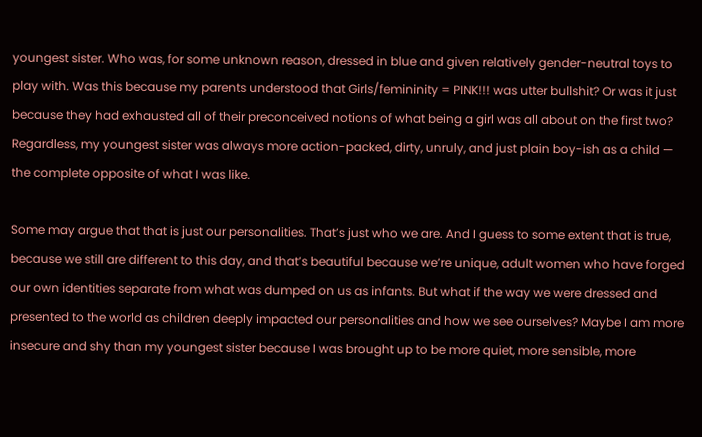youngest sister. Who was, for some unknown reason, dressed in blue and given relatively gender-neutral toys to play with. Was this because my parents understood that Girls/femininity = PINK!!! was utter bullshit? Or was it just because they had exhausted all of their preconceived notions of what being a girl was all about on the first two? Regardless, my youngest sister was always more action-packed, dirty, unruly, and just plain boy-ish as a child — the complete opposite of what I was like.

Some may argue that that is just our personalities. That’s just who we are. And I guess to some extent that is true, because we still are different to this day, and that’s beautiful because we’re unique, adult women who have forged our own identities separate from what was dumped on us as infants. But what if the way we were dressed and presented to the world as children deeply impacted our personalities and how we see ourselves? Maybe I am more insecure and shy than my youngest sister because I was brought up to be more quiet, more sensible, more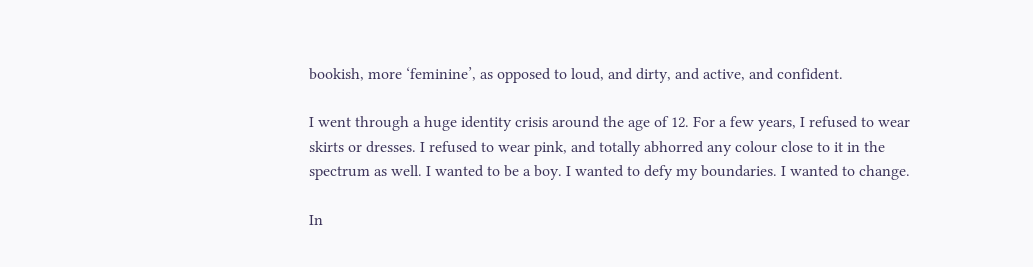bookish, more ‘feminine’, as opposed to loud, and dirty, and active, and confident.

I went through a huge identity crisis around the age of 12. For a few years, I refused to wear skirts or dresses. I refused to wear pink, and totally abhorred any colour close to it in the spectrum as well. I wanted to be a boy. I wanted to defy my boundaries. I wanted to change.

In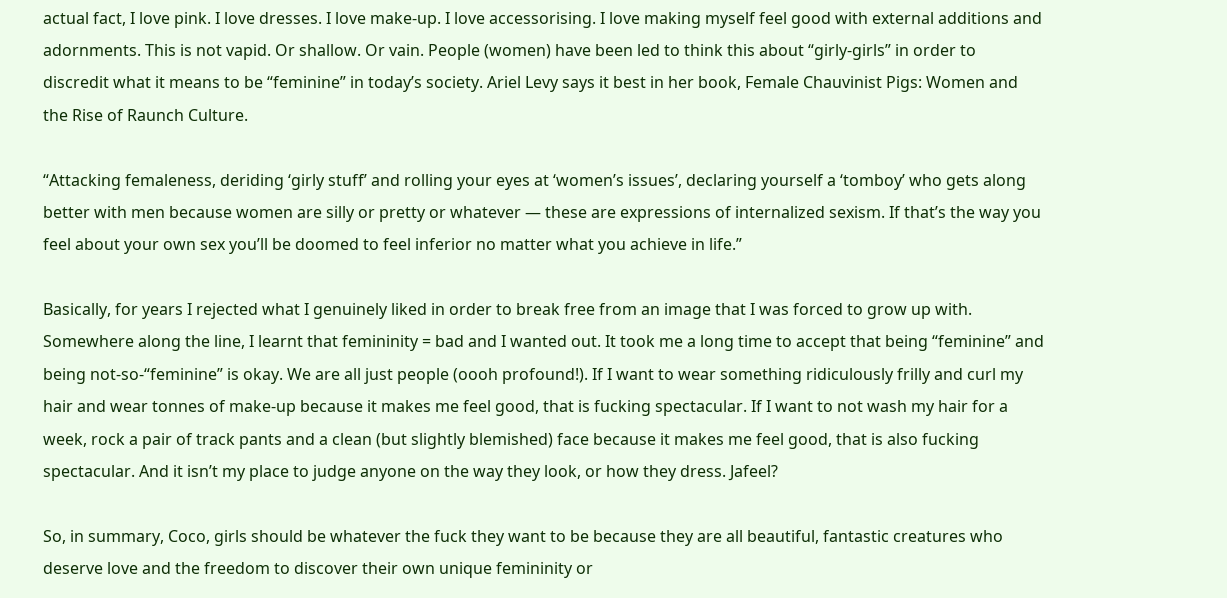actual fact, I love pink. I love dresses. I love make-up. I love accessorising. I love making myself feel good with external additions and adornments. This is not vapid. Or shallow. Or vain. People (women) have been led to think this about “girly-girls” in order to discredit what it means to be “feminine” in today’s society. Ariel Levy says it best in her book, Female Chauvinist Pigs: Women and the Rise of Raunch Culture.

“Attacking femaleness, deriding ‘girly stuff’ and rolling your eyes at ‘women’s issues’, declaring yourself a ‘tomboy’ who gets along better with men because women are silly or pretty or whatever — these are expressions of internalized sexism. If that’s the way you feel about your own sex you’ll be doomed to feel inferior no matter what you achieve in life.”

Basically, for years I rejected what I genuinely liked in order to break free from an image that I was forced to grow up with. Somewhere along the line, I learnt that femininity = bad and I wanted out. It took me a long time to accept that being “feminine” and being not-so-“feminine” is okay. We are all just people (oooh profound!). If I want to wear something ridiculously frilly and curl my hair and wear tonnes of make-up because it makes me feel good, that is fucking spectacular. If I want to not wash my hair for a week, rock a pair of track pants and a clean (but slightly blemished) face because it makes me feel good, that is also fucking spectacular. And it isn’t my place to judge anyone on the way they look, or how they dress. Jafeel?

So, in summary, Coco, girls should be whatever the fuck they want to be because they are all beautiful, fantastic creatures who deserve love and the freedom to discover their own unique femininity or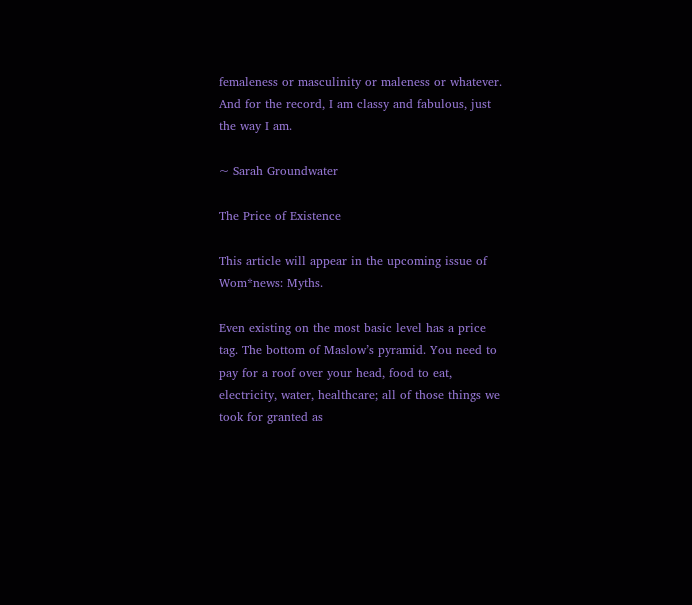femaleness or masculinity or maleness or whatever. And for the record, I am classy and fabulous, just the way I am.

~ Sarah Groundwater

The Price of Existence

This article will appear in the upcoming issue of Wom*news: Myths.

Even existing on the most basic level has a price tag. The bottom of Maslow’s pyramid. You need to pay for a roof over your head, food to eat, electricity, water, healthcare; all of those things we took for granted as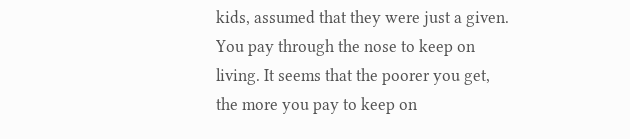kids, assumed that they were just a given. You pay through the nose to keep on living. It seems that the poorer you get, the more you pay to keep on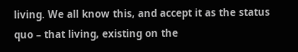living. We all know this, and accept it as the status quo – that living, existing on the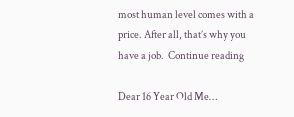most human level comes with a price. After all, that’s why you have a job.  Continue reading

Dear 16 Year Old Me…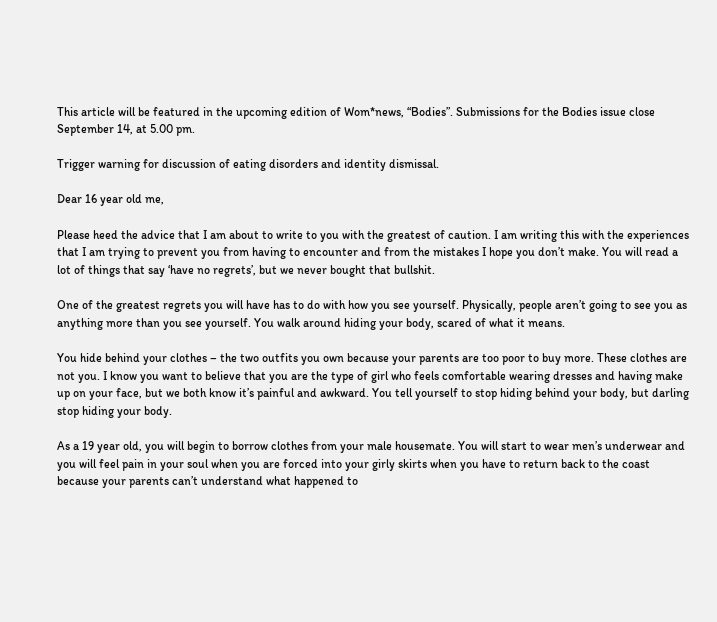This article will be featured in the upcoming edition of Wom*news, “Bodies”. Submissions for the Bodies issue close September 14, at 5.00 pm.

Trigger warning for discussion of eating disorders and identity dismissal.

Dear 16 year old me,

Please heed the advice that I am about to write to you with the greatest of caution. I am writing this with the experiences that I am trying to prevent you from having to encounter and from the mistakes I hope you don’t make. You will read a lot of things that say ‘have no regrets’, but we never bought that bullshit.

One of the greatest regrets you will have has to do with how you see yourself. Physically, people aren’t going to see you as anything more than you see yourself. You walk around hiding your body, scared of what it means.

You hide behind your clothes – the two outfits you own because your parents are too poor to buy more. These clothes are not you. I know you want to believe that you are the type of girl who feels comfortable wearing dresses and having make up on your face, but we both know it’s painful and awkward. You tell yourself to stop hiding behind your body, but darling stop hiding your body.

As a 19 year old, you will begin to borrow clothes from your male housemate. You will start to wear men’s underwear and you will feel pain in your soul when you are forced into your girly skirts when you have to return back to the coast because your parents can’t understand what happened to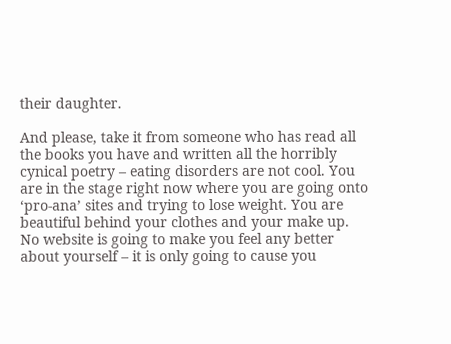their daughter.

And please, take it from someone who has read all the books you have and written all the horribly cynical poetry – eating disorders are not cool. You are in the stage right now where you are going onto ‘pro-ana’ sites and trying to lose weight. You are beautiful behind your clothes and your make up. No website is going to make you feel any better about yourself – it is only going to cause you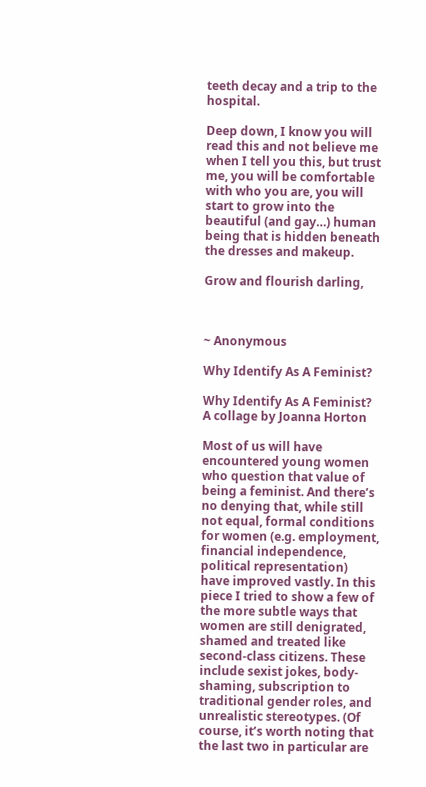teeth decay and a trip to the hospital.

Deep down, I know you will read this and not believe me when I tell you this, but trust me, you will be comfortable with who you are, you will start to grow into the beautiful (and gay…) human being that is hidden beneath the dresses and makeup.

Grow and flourish darling,



~ Anonymous

Why Identify As A Feminist?

Why Identify As A Feminist?
A collage by Joanna Horton

Most of us will have encountered young women who question that value of being a feminist. And there’s no denying that, while still not equal, formal conditions for women (e.g. employment, financial independence, political representation) have improved vastly. In this piece I tried to show a few of the more subtle ways that women are still denigrated, shamed and treated like second-class citizens. These include sexist jokes, body-shaming, subscription to traditional gender roles, and unrealistic stereotypes. (Of course, it’s worth noting that the last two in particular are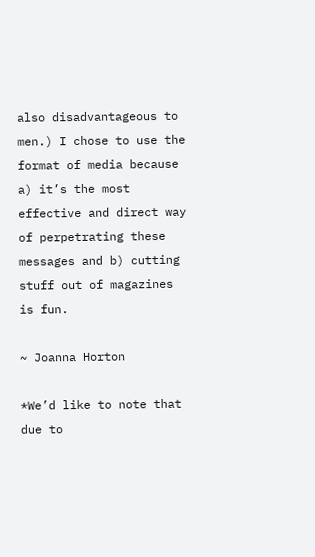also disadvantageous to men.) I chose to use the format of media because a) it’s the most effective and direct way of perpetrating these messages and b) cutting stuff out of magazines is fun.

~ Joanna Horton

*We’d like to note that due to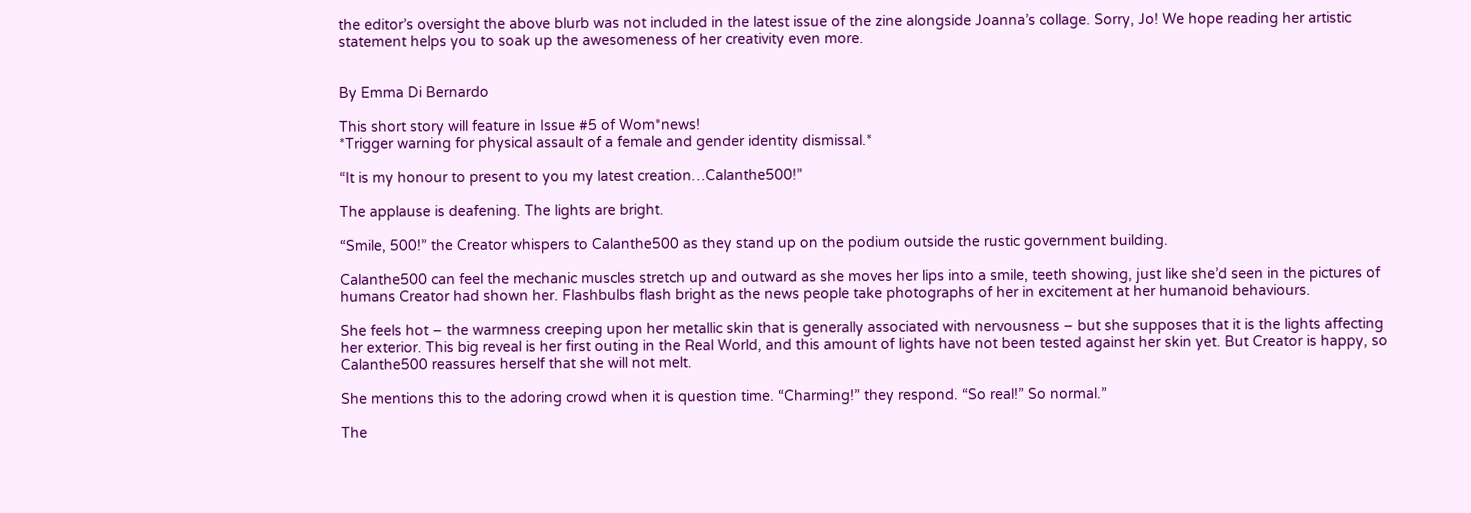the editor’s oversight the above blurb was not included in the latest issue of the zine alongside Joanna’s collage. Sorry, Jo! We hope reading her artistic statement helps you to soak up the awesomeness of her creativity even more.


By Emma Di Bernardo

This short story will feature in Issue #5 of Wom*news!
*Trigger warning for physical assault of a female and gender identity dismissal.*

“It is my honour to present to you my latest creation…Calanthe500!”

The applause is deafening. The lights are bright.

“Smile, 500!” the Creator whispers to Calanthe500 as they stand up on the podium outside the rustic government building.

Calanthe500 can feel the mechanic muscles stretch up and outward as she moves her lips into a smile, teeth showing, just like she’d seen in the pictures of humans Creator had shown her. Flashbulbs flash bright as the news people take photographs of her in excitement at her humanoid behaviours.

She feels hot – the warmness creeping upon her metallic skin that is generally associated with nervousness – but she supposes that it is the lights affecting her exterior. This big reveal is her first outing in the Real World, and this amount of lights have not been tested against her skin yet. But Creator is happy, so Calanthe500 reassures herself that she will not melt.

She mentions this to the adoring crowd when it is question time. “Charming!” they respond. “So real!” So normal.”

The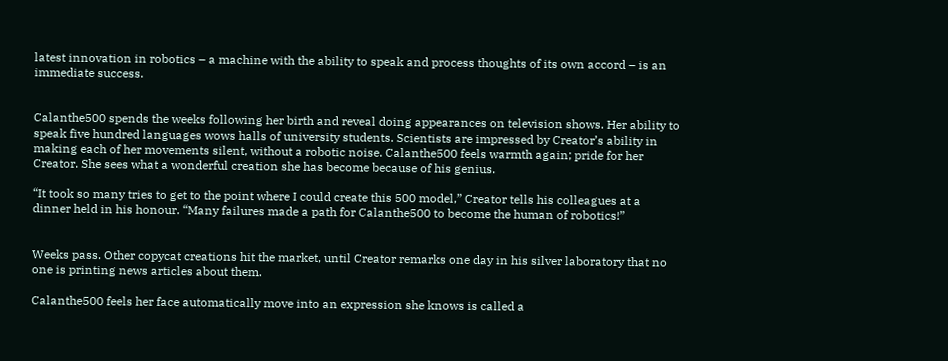latest innovation in robotics – a machine with the ability to speak and process thoughts of its own accord – is an immediate success.


Calanthe500 spends the weeks following her birth and reveal doing appearances on television shows. Her ability to speak five hundred languages wows halls of university students. Scientists are impressed by Creator’s ability in making each of her movements silent, without a robotic noise. Calanthe500 feels warmth again; pride for her Creator. She sees what a wonderful creation she has become because of his genius.

“It took so many tries to get to the point where I could create this 500 model,” Creator tells his colleagues at a dinner held in his honour. “Many failures made a path for Calanthe500 to become the human of robotics!”


Weeks pass. Other copycat creations hit the market, until Creator remarks one day in his silver laboratory that no one is printing news articles about them.

Calanthe500 feels her face automatically move into an expression she knows is called a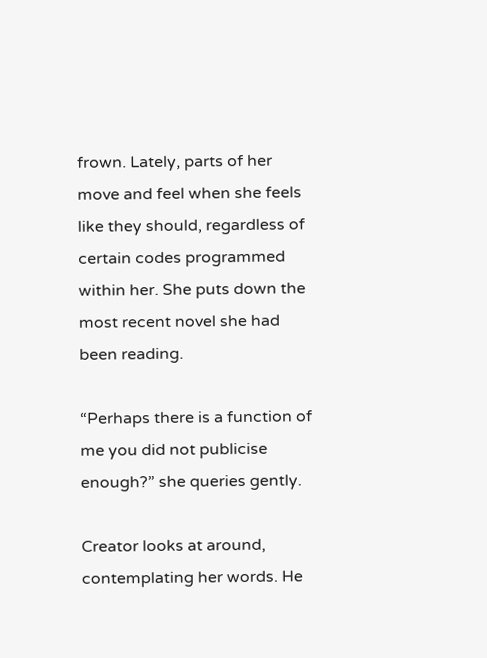frown. Lately, parts of her move and feel when she feels like they should, regardless of certain codes programmed within her. She puts down the most recent novel she had been reading.

“Perhaps there is a function of me you did not publicise enough?” she queries gently.

Creator looks at around, contemplating her words. He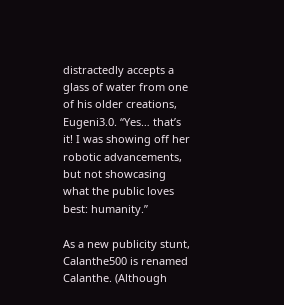distractedly accepts a glass of water from one of his older creations, Eugeni3.0. “Yes… that’s it! I was showing off her robotic advancements, but not showcasing what the public loves best: humanity.”

As a new publicity stunt, Calanthe500 is renamed Calanthe. (Although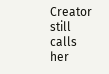Creator still calls her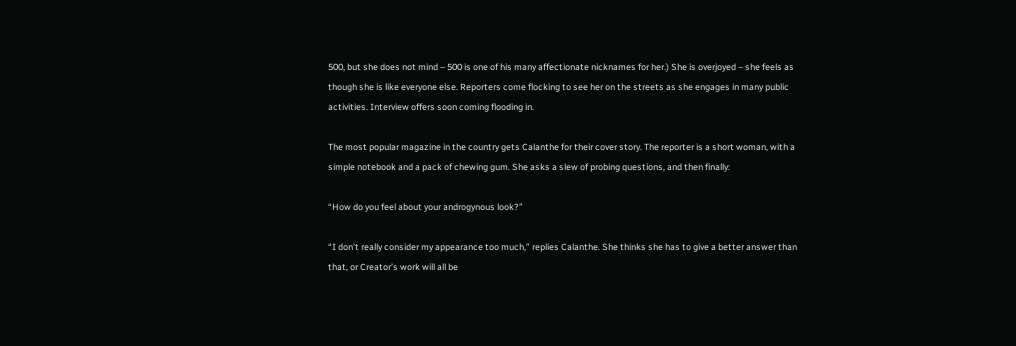500, but she does not mind – 500 is one of his many affectionate nicknames for her.) She is overjoyed – she feels as though she is like everyone else. Reporters come flocking to see her on the streets as she engages in many public activities. Interview offers soon coming flooding in.

The most popular magazine in the country gets Calanthe for their cover story. The reporter is a short woman, with a simple notebook and a pack of chewing gum. She asks a slew of probing questions, and then finally:

“How do you feel about your androgynous look?”

“I don’t really consider my appearance too much,” replies Calanthe. She thinks she has to give a better answer than that, or Creator’s work will all be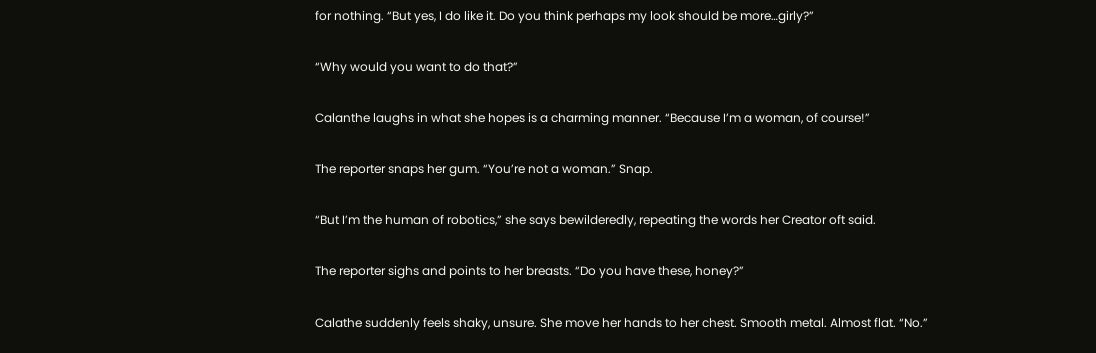for nothing. “But yes, I do like it. Do you think perhaps my look should be more…girly?”

“Why would you want to do that?”

Calanthe laughs in what she hopes is a charming manner. “Because I’m a woman, of course!”

The reporter snaps her gum. “You’re not a woman.” Snap.

“But I’m the human of robotics,” she says bewilderedly, repeating the words her Creator oft said.

The reporter sighs and points to her breasts. “Do you have these, honey?”

Calathe suddenly feels shaky, unsure. She move her hands to her chest. Smooth metal. Almost flat. “No.”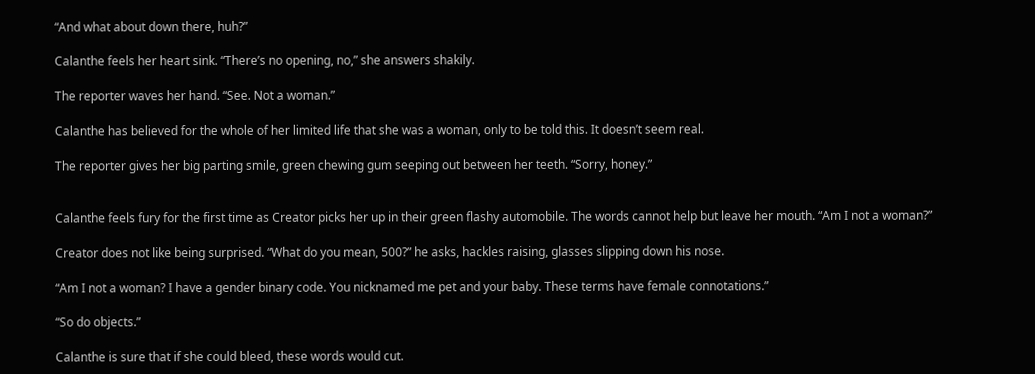“And what about down there, huh?”

Calanthe feels her heart sink. “There’s no opening, no,” she answers shakily.

The reporter waves her hand. “See. Not a woman.”

Calanthe has believed for the whole of her limited life that she was a woman, only to be told this. It doesn’t seem real.

The reporter gives her big parting smile, green chewing gum seeping out between her teeth. “Sorry, honey.”


Calanthe feels fury for the first time as Creator picks her up in their green flashy automobile. The words cannot help but leave her mouth. “Am I not a woman?”

Creator does not like being surprised. “What do you mean, 500?” he asks, hackles raising, glasses slipping down his nose.

“Am I not a woman? I have a gender binary code. You nicknamed me pet and your baby. These terms have female connotations.”

“So do objects.”

Calanthe is sure that if she could bleed, these words would cut.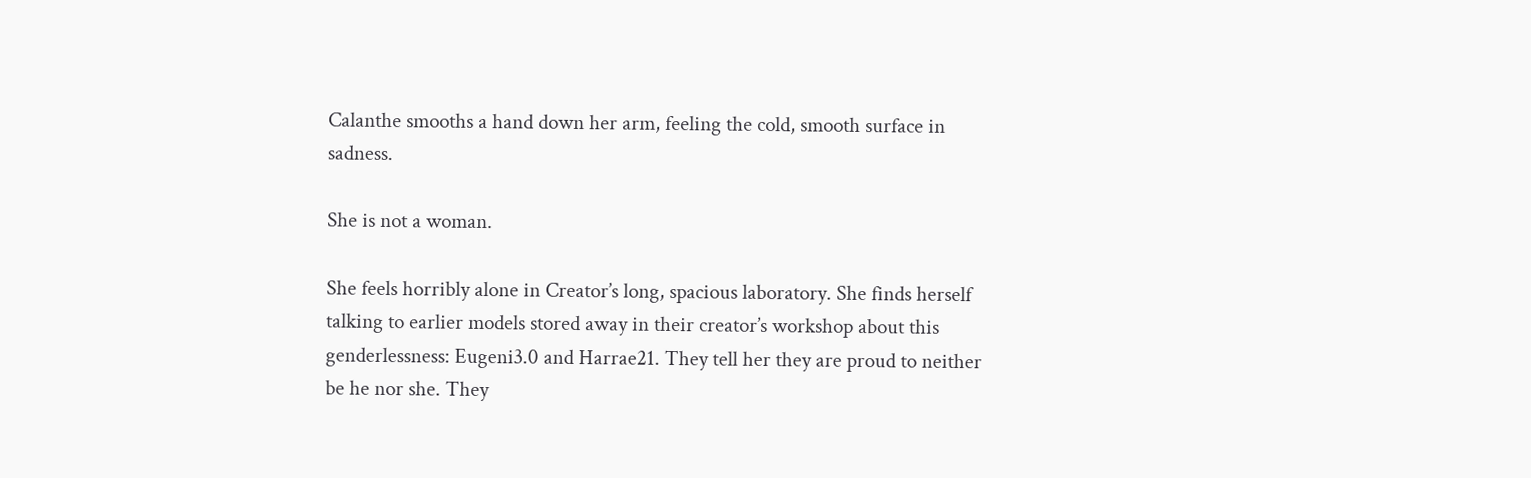Calanthe smooths a hand down her arm, feeling the cold, smooth surface in sadness.

She is not a woman.

She feels horribly alone in Creator’s long, spacious laboratory. She finds herself talking to earlier models stored away in their creator’s workshop about this genderlessness: Eugeni3.0 and Harrae21. They tell her they are proud to neither be he nor she. They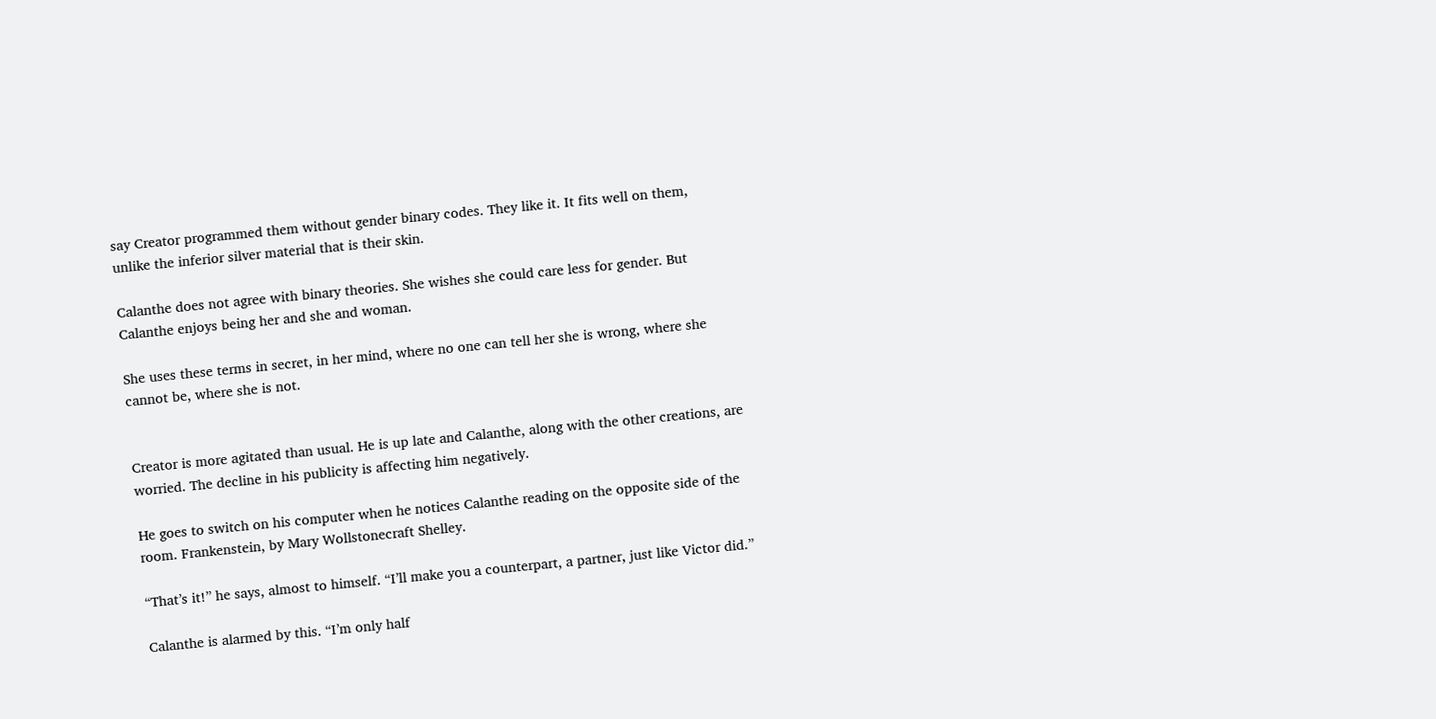say Creator programmed them without gender binary codes. They like it. It fits well on them, unlike the inferior silver material that is their skin.

Calanthe does not agree with binary theories. She wishes she could care less for gender. But Calanthe enjoys being her and she and woman.

She uses these terms in secret, in her mind, where no one can tell her she is wrong, where she cannot be, where she is not.


Creator is more agitated than usual. He is up late and Calanthe, along with the other creations, are worried. The decline in his publicity is affecting him negatively.

He goes to switch on his computer when he notices Calanthe reading on the opposite side of the room. Frankenstein, by Mary Wollstonecraft Shelley.

“That’s it!” he says, almost to himself. “I’ll make you a counterpart, a partner, just like Victor did.”

Calanthe is alarmed by this. “I’m only half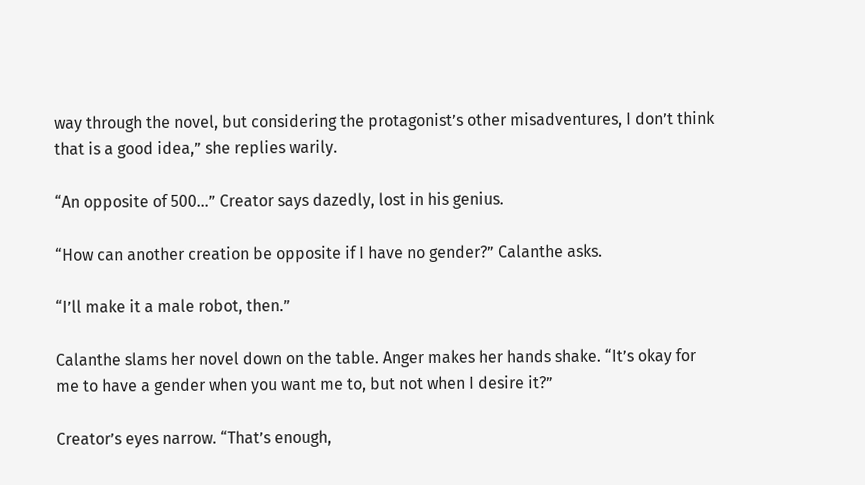way through the novel, but considering the protagonist’s other misadventures, I don’t think that is a good idea,” she replies warily.

“An opposite of 500…” Creator says dazedly, lost in his genius.

“How can another creation be opposite if I have no gender?” Calanthe asks.

“I’ll make it a male robot, then.”

Calanthe slams her novel down on the table. Anger makes her hands shake. “It’s okay for me to have a gender when you want me to, but not when I desire it?”

Creator’s eyes narrow. “That’s enough,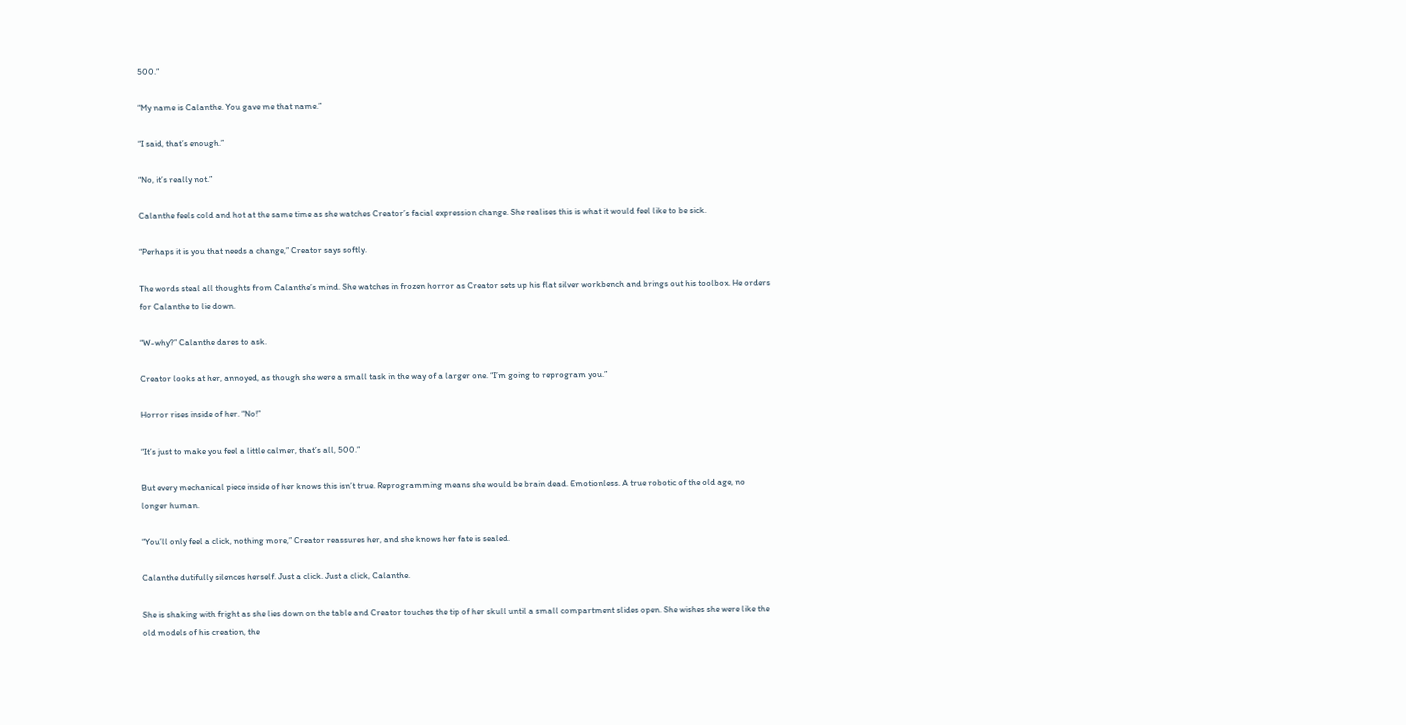500.”

“My name is Calanthe. You gave me that name.”

“I said, that’s enough.”

“No, it’s really not.”

Calanthe feels cold and hot at the same time as she watches Creator’s facial expression change. She realises this is what it would feel like to be sick.

“Perhaps it is you that needs a change,” Creator says softly.

The words steal all thoughts from Calanthe’s mind. She watches in frozen horror as Creator sets up his flat silver workbench and brings out his toolbox. He orders for Calanthe to lie down.

“W-why?” Calanthe dares to ask.

Creator looks at her, annoyed, as though she were a small task in the way of a larger one. “I’m going to reprogram you.”

Horror rises inside of her. “No!”

“It’s just to make you feel a little calmer, that’s all, 500.”

But every mechanical piece inside of her knows this isn’t true. Reprogramming means she would be brain dead. Emotionless. A true robotic of the old age, no longer human.

“You’ll only feel a click, nothing more,” Creator reassures her, and she knows her fate is sealed.

Calanthe dutifully silences herself. Just a click. Just a click, Calanthe.

She is shaking with fright as she lies down on the table and Creator touches the tip of her skull until a small compartment slides open. She wishes she were like the old models of his creation, the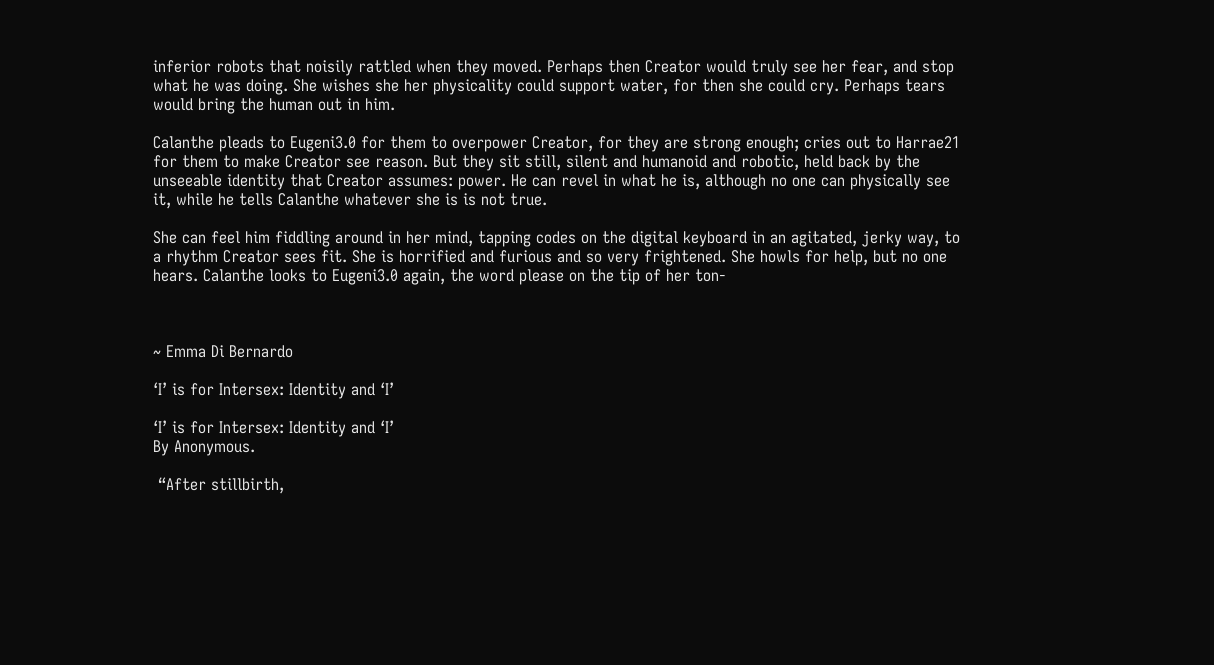inferior robots that noisily rattled when they moved. Perhaps then Creator would truly see her fear, and stop what he was doing. She wishes she her physicality could support water, for then she could cry. Perhaps tears would bring the human out in him.

Calanthe pleads to Eugeni3.0 for them to overpower Creator, for they are strong enough; cries out to Harrae21 for them to make Creator see reason. But they sit still, silent and humanoid and robotic, held back by the unseeable identity that Creator assumes: power. He can revel in what he is, although no one can physically see it, while he tells Calanthe whatever she is is not true.

She can feel him fiddling around in her mind, tapping codes on the digital keyboard in an agitated, jerky way, to a rhythm Creator sees fit. She is horrified and furious and so very frightened. She howls for help, but no one hears. Calanthe looks to Eugeni3.0 again, the word please on the tip of her ton-



~ Emma Di Bernardo

‘I’ is for Intersex: Identity and ‘I’

‘I’ is for Intersex: Identity and ‘I’
By Anonymous.

 “After stillbirth,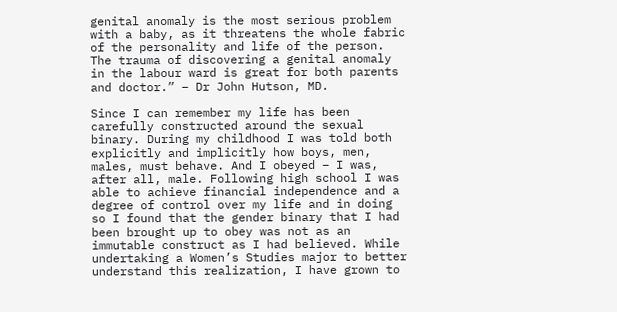genital anomaly is the most serious problem with a baby, as it threatens the whole fabric of the personality and life of the person. The trauma of discovering a genital anomaly in the labour ward is great for both parents and doctor.” – Dr John Hutson, MD.

Since I can remember my life has been carefully constructed around the sexual binary. During my childhood I was told both explicitly and implicitly how boys, men, males, must behave. And I obeyed – I was, after all, male. Following high school I was able to achieve financial independence and a degree of control over my life and in doing so I found that the gender binary that I had been brought up to obey was not as an immutable construct as I had believed. While undertaking a Women’s Studies major to better understand this realization, I have grown to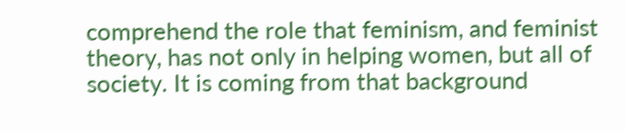comprehend the role that feminism, and feminist theory, has not only in helping women, but all of society. It is coming from that background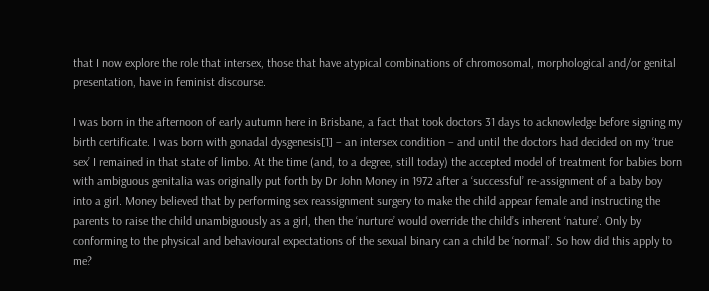that I now explore the role that intersex, those that have atypical combinations of chromosomal, morphological and/or genital presentation, have in feminist discourse.

I was born in the afternoon of early autumn here in Brisbane, a fact that took doctors 31 days to acknowledge before signing my birth certificate. I was born with gonadal dysgenesis[1] – an intersex condition – and until the doctors had decided on my ‘true sex’ I remained in that state of limbo. At the time (and, to a degree, still today) the accepted model of treatment for babies born with ambiguous genitalia was originally put forth by Dr John Money in 1972 after a ‘successful’ re-assignment of a baby boy into a girl. Money believed that by performing sex reassignment surgery to make the child appear female and instructing the parents to raise the child unambiguously as a girl, then the ‘nurture’ would override the child’s inherent ‘nature’. Only by conforming to the physical and behavioural expectations of the sexual binary can a child be ‘normal’. So how did this apply to me?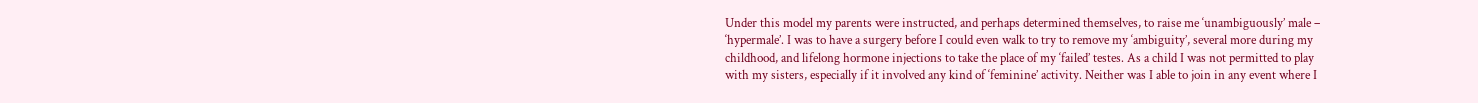Under this model my parents were instructed, and perhaps determined themselves, to raise me ‘unambiguously’ male – ‘hypermale’. I was to have a surgery before I could even walk to try to remove my ‘ambiguity’, several more during my childhood, and lifelong hormone injections to take the place of my ‘failed’ testes. As a child I was not permitted to play with my sisters, especially if it involved any kind of ‘feminine’ activity. Neither was I able to join in any event where I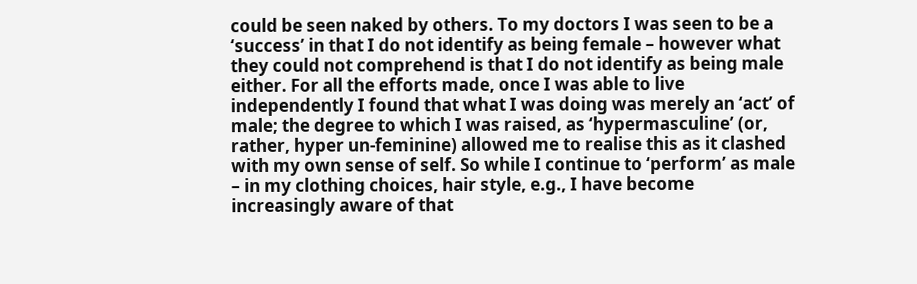could be seen naked by others. To my doctors I was seen to be a ‘success’ in that I do not identify as being female – however what they could not comprehend is that I do not identify as being male either. For all the efforts made, once I was able to live independently I found that what I was doing was merely an ‘act’ of male; the degree to which I was raised, as ‘hypermasculine’ (or, rather, hyper un-feminine) allowed me to realise this as it clashed with my own sense of self. So while I continue to ‘perform’ as male – in my clothing choices, hair style, e.g., I have become increasingly aware of that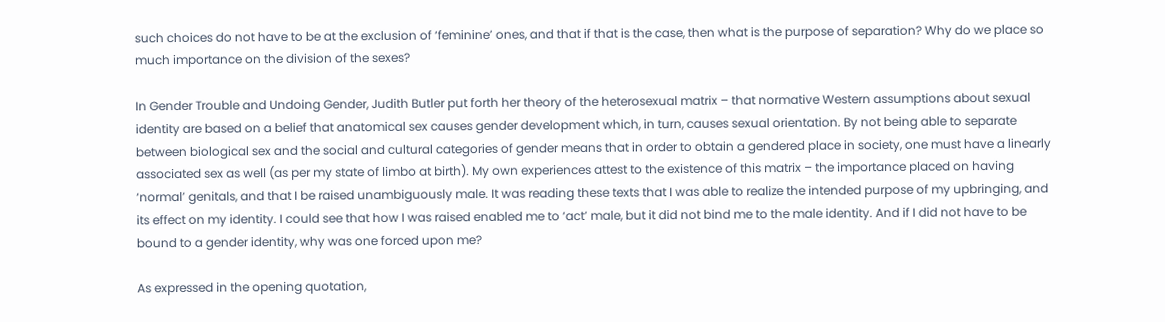such choices do not have to be at the exclusion of ‘feminine’ ones, and that if that is the case, then what is the purpose of separation? Why do we place so much importance on the division of the sexes?

In Gender Trouble and Undoing Gender, Judith Butler put forth her theory of the heterosexual matrix – that normative Western assumptions about sexual identity are based on a belief that anatomical sex causes gender development which, in turn, causes sexual orientation. By not being able to separate between biological sex and the social and cultural categories of gender means that in order to obtain a gendered place in society, one must have a linearly associated sex as well (as per my state of limbo at birth). My own experiences attest to the existence of this matrix – the importance placed on having ‘normal’ genitals, and that I be raised unambiguously male. It was reading these texts that I was able to realize the intended purpose of my upbringing, and its effect on my identity. I could see that how I was raised enabled me to ‘act’ male, but it did not bind me to the male identity. And if I did not have to be bound to a gender identity, why was one forced upon me?

As expressed in the opening quotation,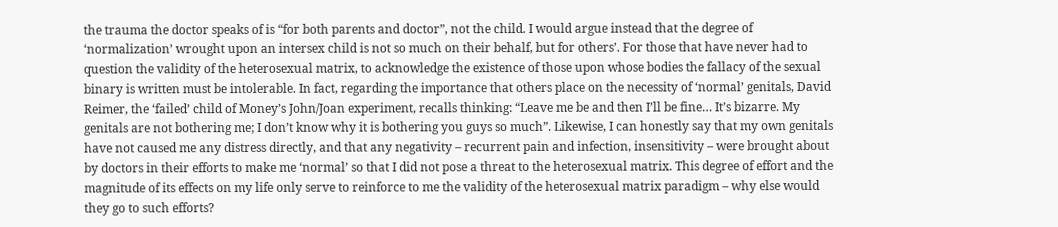the trauma the doctor speaks of is “for both parents and doctor”, not the child. I would argue instead that the degree of ‘normalization’ wrought upon an intersex child is not so much on their behalf, but for others’. For those that have never had to question the validity of the heterosexual matrix, to acknowledge the existence of those upon whose bodies the fallacy of the sexual binary is written must be intolerable. In fact, regarding the importance that others place on the necessity of ‘normal’ genitals, David Reimer, the ‘failed’ child of Money’s John/Joan experiment, recalls thinking: “Leave me be and then I’ll be fine… It’s bizarre. My genitals are not bothering me; I don’t know why it is bothering you guys so much”. Likewise, I can honestly say that my own genitals have not caused me any distress directly, and that any negativity – recurrent pain and infection, insensitivity – were brought about by doctors in their efforts to make me ‘normal’ so that I did not pose a threat to the heterosexual matrix. This degree of effort and the magnitude of its effects on my life only serve to reinforce to me the validity of the heterosexual matrix paradigm – why else would they go to such efforts?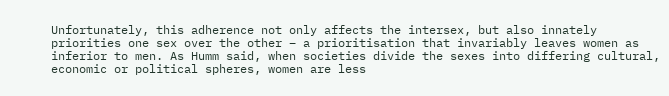Unfortunately, this adherence not only affects the intersex, but also innately priorities one sex over the other – a prioritisation that invariably leaves women as inferior to men. As Humm said, when societies divide the sexes into differing cultural, economic or political spheres, women are less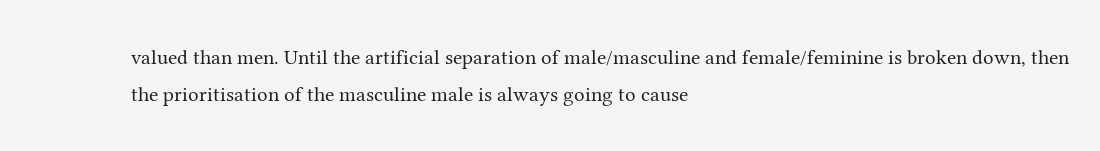valued than men. Until the artificial separation of male/masculine and female/feminine is broken down, then the prioritisation of the masculine male is always going to cause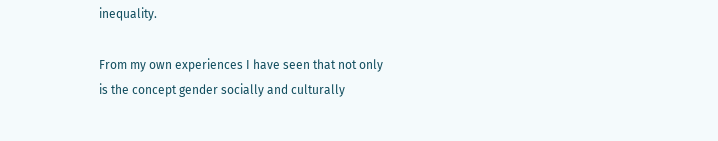inequality.

From my own experiences I have seen that not only is the concept gender socially and culturally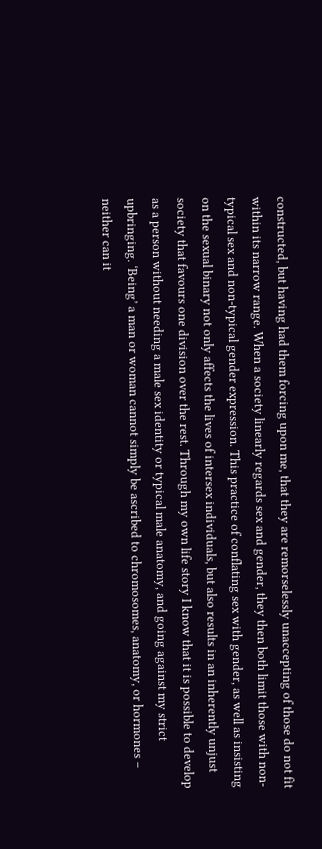constructed, but having had them forcing upon me, that they are remorselessly unaccepting of those do not fit within its narrow range. When a society linearly regards sex and gender, they then both limit those with non-typical sex and non-typical gender expression. This practice of conflating sex with gender, as well as insisting on the sexual binary not only affects the lives of intersex individuals, but also results in an inherently unjust society that favours one division over the rest. Through my own life story I know that it is possible to develop as a person without needing a male sex identity or typical male anatomy, and going against my strict upbringing. ‘Being’ a man or woman cannot simply be ascribed to chromosomes, anatomy, or hormones – neither can it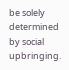be solely determined by social upbringing.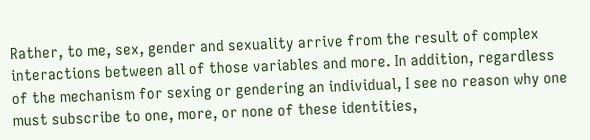Rather, to me, sex, gender and sexuality arrive from the result of complex interactions between all of those variables and more. In addition, regardless of the mechanism for sexing or gendering an individual, I see no reason why one must subscribe to one, more, or none of these identities,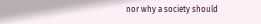nor why a society should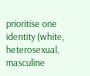prioritise one identity (white, heterosexual, masculine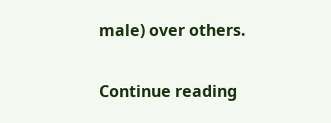male) over others.

Continue reading